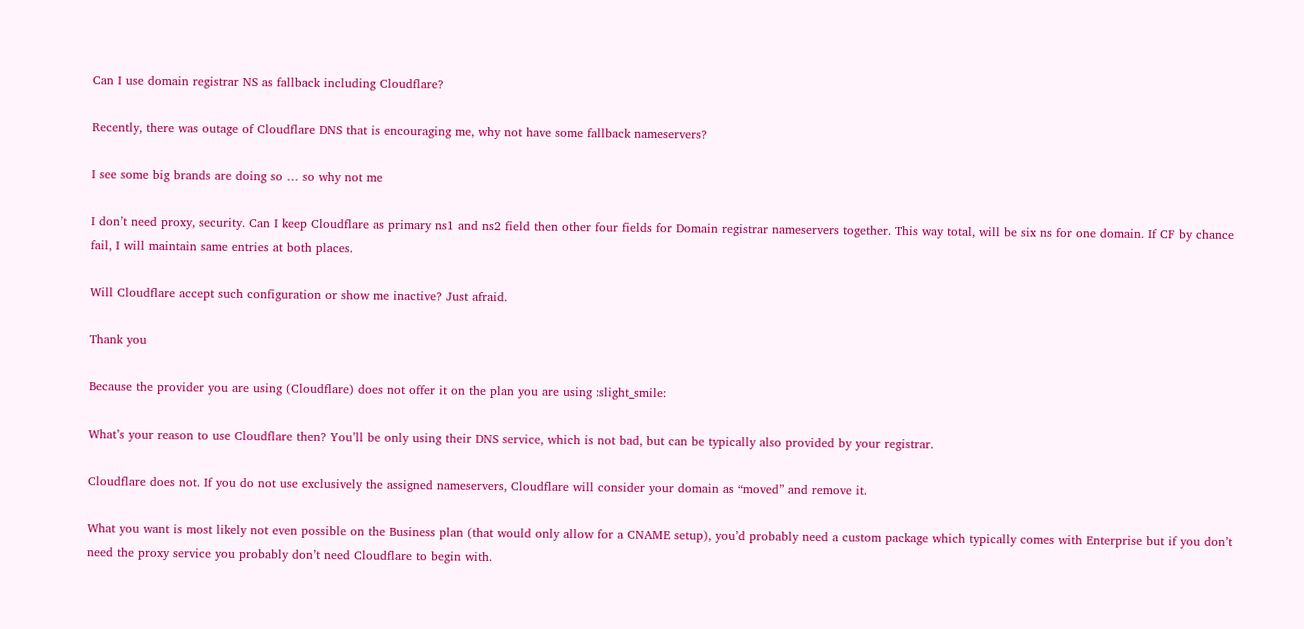Can I use domain registrar NS as fallback including Cloudflare?

Recently, there was outage of Cloudflare DNS that is encouraging me, why not have some fallback nameservers?

I see some big brands are doing so … so why not me

I don’t need proxy, security. Can I keep Cloudflare as primary ns1 and ns2 field then other four fields for Domain registrar nameservers together. This way total, will be six ns for one domain. If CF by chance fail, I will maintain same entries at both places.

Will Cloudflare accept such configuration or show me inactive? Just afraid.

Thank you

Because the provider you are using (Cloudflare) does not offer it on the plan you are using :slight_smile:

What’s your reason to use Cloudflare then? You’ll be only using their DNS service, which is not bad, but can be typically also provided by your registrar.

Cloudflare does not. If you do not use exclusively the assigned nameservers, Cloudflare will consider your domain as “moved” and remove it.

What you want is most likely not even possible on the Business plan (that would only allow for a CNAME setup), you’d probably need a custom package which typically comes with Enterprise but if you don’t need the proxy service you probably don’t need Cloudflare to begin with.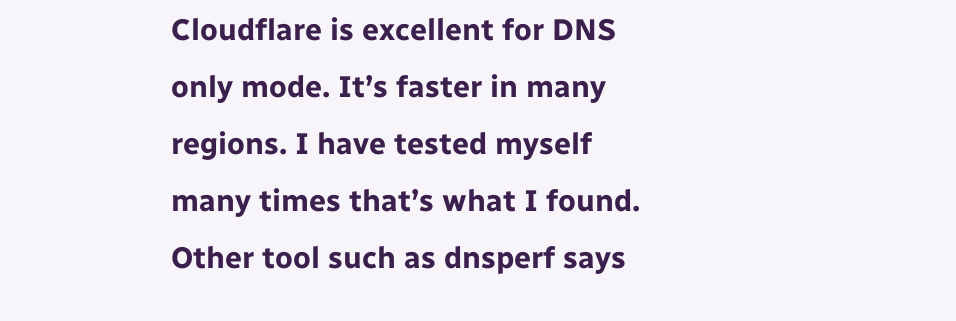Cloudflare is excellent for DNS only mode. It’s faster in many regions. I have tested myself many times that’s what I found. Other tool such as dnsperf says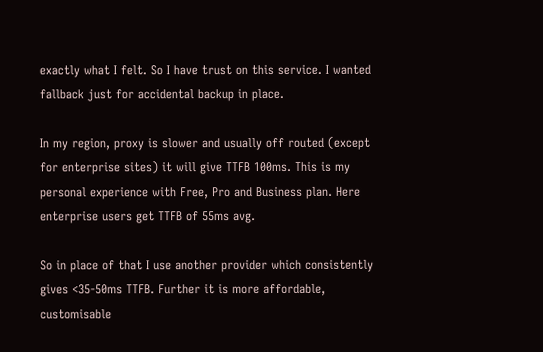exactly what I felt. So I have trust on this service. I wanted fallback just for accidental backup in place.

In my region, proxy is slower and usually off routed (except for enterprise sites) it will give TTFB 100ms. This is my personal experience with Free, Pro and Business plan. Here enterprise users get TTFB of 55ms avg.

So in place of that I use another provider which consistently gives <35-50ms TTFB. Further it is more affordable, customisable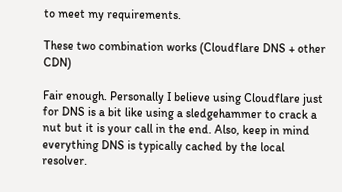to meet my requirements.

These two combination works (Cloudflare DNS + other CDN)

Fair enough. Personally I believe using Cloudflare just for DNS is a bit like using a sledgehammer to crack a nut but it is your call in the end. Also, keep in mind everything DNS is typically cached by the local resolver.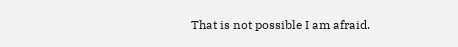That is not possible I am afraid.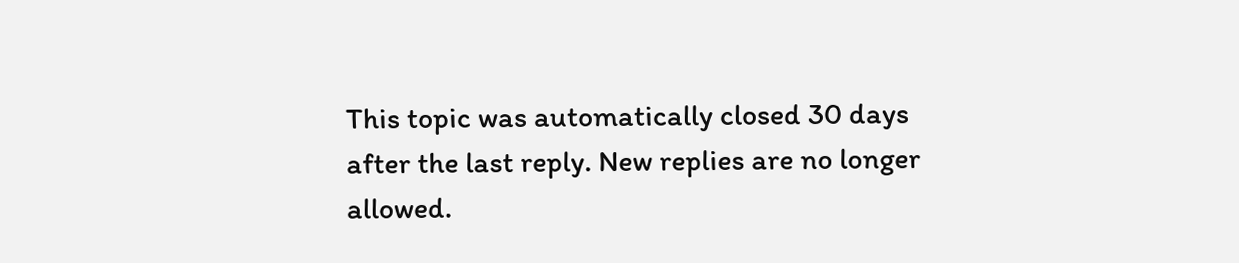This topic was automatically closed 30 days after the last reply. New replies are no longer allowed.